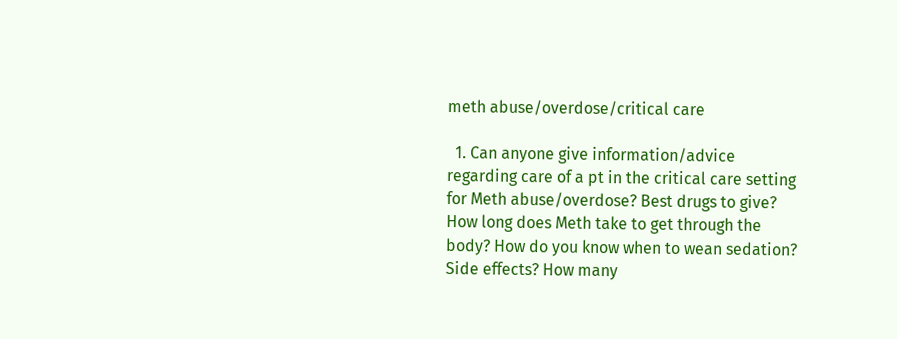meth abuse/overdose/critical care

  1. Can anyone give information/advice regarding care of a pt in the critical care setting for Meth abuse/overdose? Best drugs to give? How long does Meth take to get through the body? How do you know when to wean sedation? Side effects? How many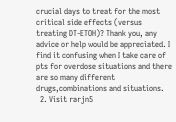crucial days to treat for the most critical side effects (versus treating DT-ETOH)? Thank you, any advice or help would be appreciated. I find it confusing when I take care of pts for overdose situations and there are so many different drugs,combinations and situations.
  2. Visit rarjn5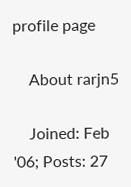profile page

    About rarjn5

    Joined: Feb '06; Posts: 27